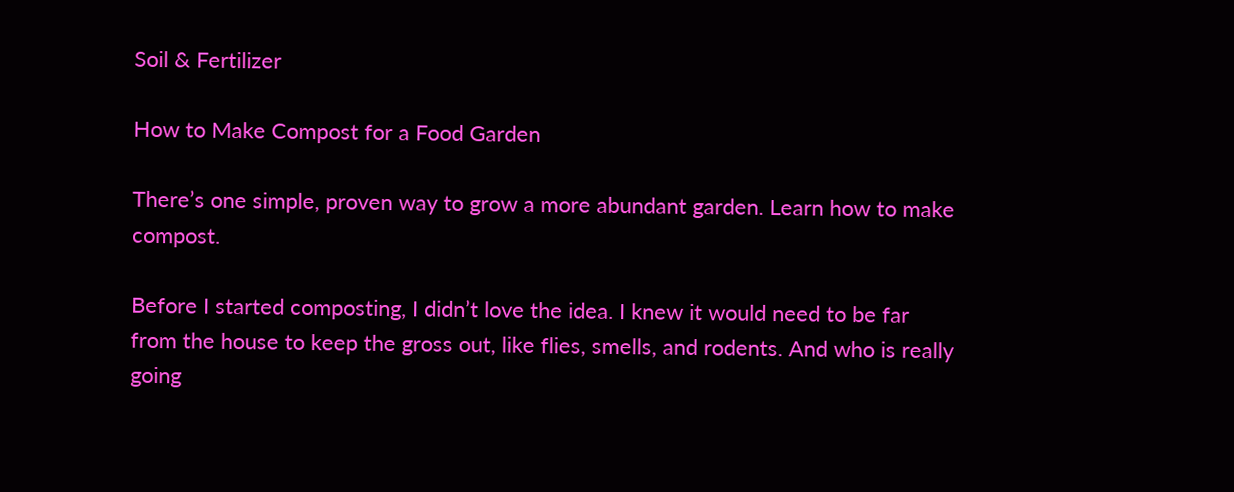Soil & Fertilizer

How to Make Compost for a Food Garden

There’s one simple, proven way to grow a more abundant garden. Learn how to make compost.

Before I started composting, I didn’t love the idea. I knew it would need to be far from the house to keep the gross out, like flies, smells, and rodents. And who is really going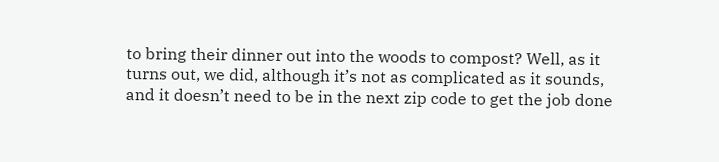to bring their dinner out into the woods to compost? Well, as it turns out, we did, although it’s not as complicated as it sounds, and it doesn’t need to be in the next zip code to get the job done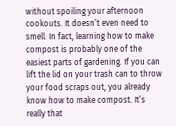without spoiling your afternoon cookouts. It doesn’t even need to smell. In fact, learning how to make compost is probably one of the easiest parts of gardening. If you can lift the lid on your trash can to throw your food scraps out, you already know how to make compost. It’s really that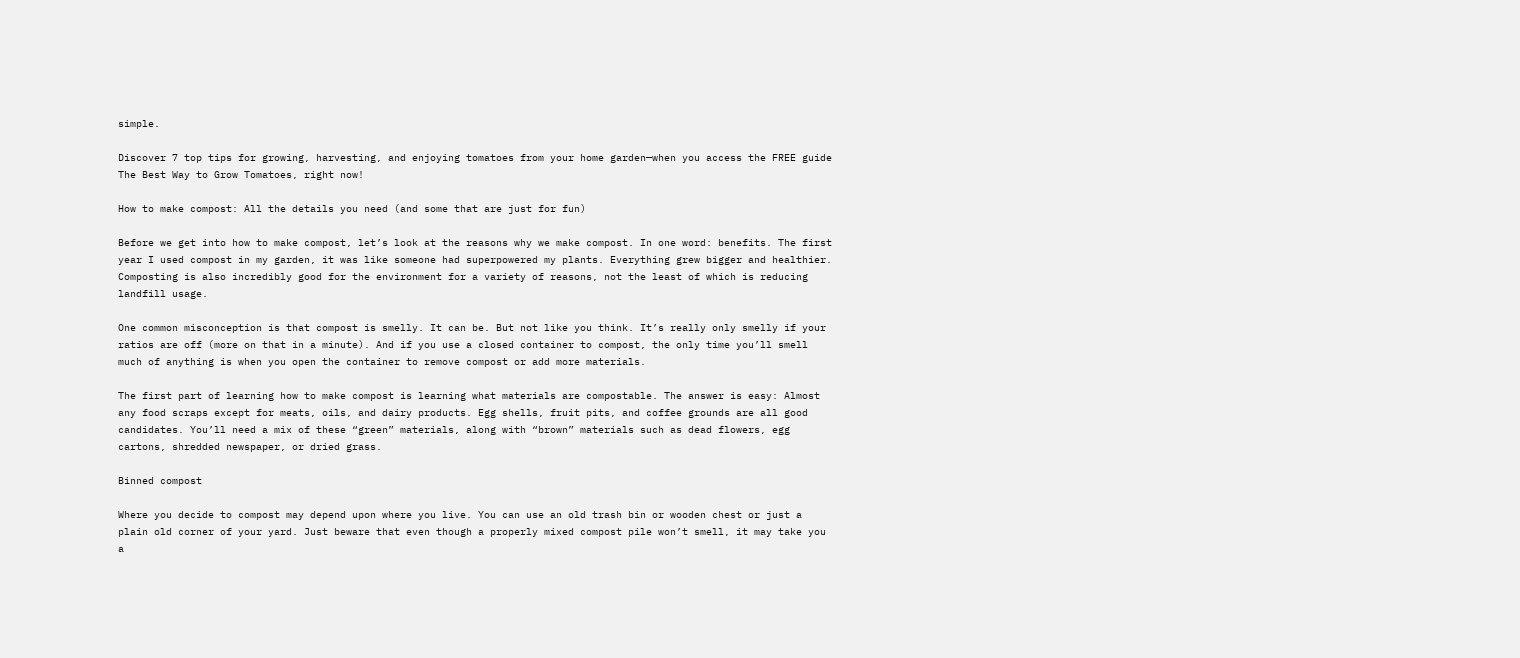simple.

Discover 7 top tips for growing, harvesting, and enjoying tomatoes from your home garden—when you access the FREE guide The Best Way to Grow Tomatoes, right now!

How to make compost: All the details you need (and some that are just for fun)

Before we get into how to make compost, let’s look at the reasons why we make compost. In one word: benefits. The first year I used compost in my garden, it was like someone had superpowered my plants. Everything grew bigger and healthier. Composting is also incredibly good for the environment for a variety of reasons, not the least of which is reducing landfill usage.

One common misconception is that compost is smelly. It can be. But not like you think. It’s really only smelly if your ratios are off (more on that in a minute). And if you use a closed container to compost, the only time you’ll smell much of anything is when you open the container to remove compost or add more materials.

The first part of learning how to make compost is learning what materials are compostable. The answer is easy: Almost any food scraps except for meats, oils, and dairy products. Egg shells, fruit pits, and coffee grounds are all good candidates. You’ll need a mix of these “green” materials, along with “brown” materials such as dead flowers, egg cartons, shredded newspaper, or dried grass.

Binned compost

Where you decide to compost may depend upon where you live. You can use an old trash bin or wooden chest or just a plain old corner of your yard. Just beware that even though a properly mixed compost pile won’t smell, it may take you a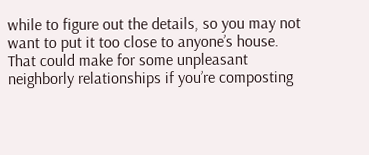while to figure out the details, so you may not want to put it too close to anyone’s house. That could make for some unpleasant neighborly relationships if you’re composting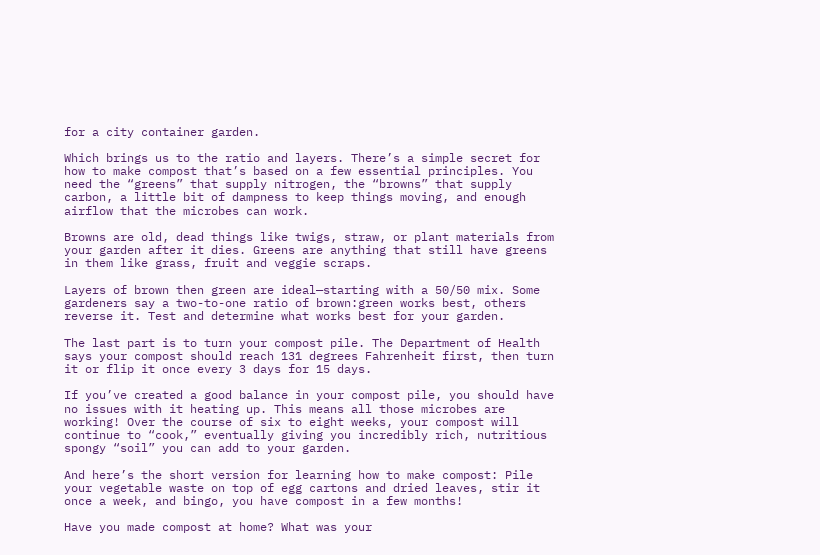for a city container garden.

Which brings us to the ratio and layers. There’s a simple secret for how to make compost that’s based on a few essential principles. You need the “greens” that supply nitrogen, the “browns” that supply carbon, a little bit of dampness to keep things moving, and enough airflow that the microbes can work.

Browns are old, dead things like twigs, straw, or plant materials from your garden after it dies. Greens are anything that still have greens in them like grass, fruit and veggie scraps.

Layers of brown then green are ideal—starting with a 50/50 mix. Some gardeners say a two-to-one ratio of brown:green works best, others reverse it. Test and determine what works best for your garden.

The last part is to turn your compost pile. The Department of Health says your compost should reach 131 degrees Fahrenheit first, then turn it or flip it once every 3 days for 15 days.

If you’ve created a good balance in your compost pile, you should have no issues with it heating up. This means all those microbes are working! Over the course of six to eight weeks, your compost will continue to “cook,” eventually giving you incredibly rich, nutritious spongy “soil” you can add to your garden.

And here’s the short version for learning how to make compost: Pile your vegetable waste on top of egg cartons and dried leaves, stir it once a week, and bingo, you have compost in a few months!

Have you made compost at home? What was your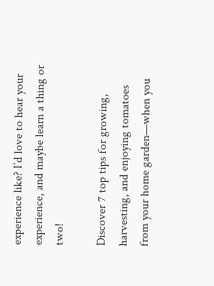experience like? I’d love to hear your experience, and maybe learn a thing or two!

Discover 7 top tips for growing, harvesting, and enjoying tomatoes from your home garden—when you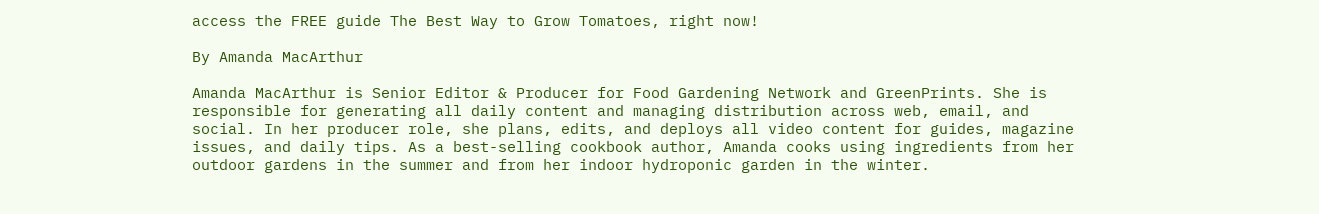access the FREE guide The Best Way to Grow Tomatoes, right now!

By Amanda MacArthur

Amanda MacArthur is Senior Editor & Producer for Food Gardening Network and GreenPrints. She is responsible for generating all daily content and managing distribution across web, email, and social. In her producer role, she plans, edits, and deploys all video content for guides, magazine issues, and daily tips. As a best-selling cookbook author, Amanda cooks using ingredients from her outdoor gardens in the summer and from her indoor hydroponic garden in the winter.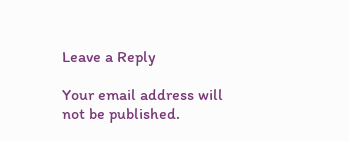Leave a Reply

Your email address will not be published.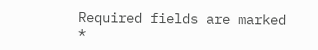Required fields are marked *